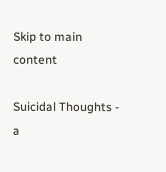Skip to main content

Suicidal Thoughts - a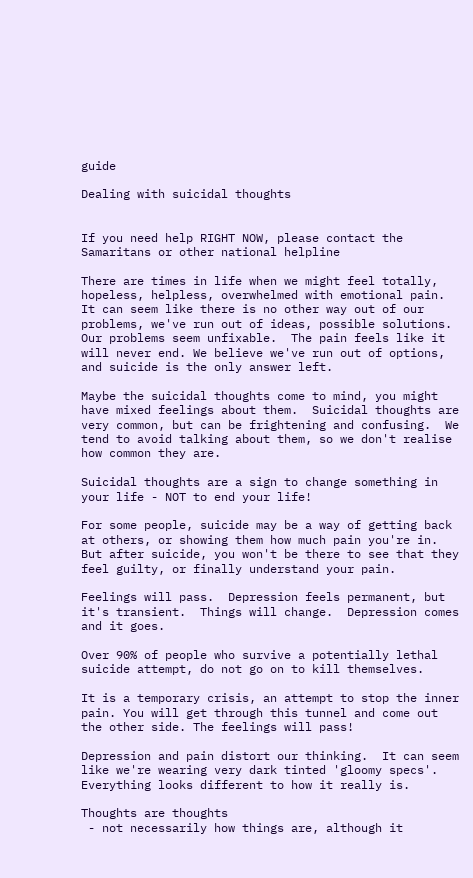guide

Dealing with suicidal thoughts


If you need help RIGHT NOW, please contact the Samaritans or other national helpline

There are times in life when we might feel totally, hopeless, helpless, overwhelmed with emotional pain.  It can seem like there is no other way out of our problems, we've run out of ideas, possible solutions.  Our problems seem unfixable.  The pain feels like it will never end. We believe we've run out of options, and suicide is the only answer left.

Maybe the suicidal thoughts come to mind, you might have mixed feelings about them.  Suicidal thoughts are very common, but can be frightening and confusing.  We tend to avoid talking about them, so we don't realise how common they are.

Suicidal thoughts are a sign to change something in your life - NOT to end your life!

For some people, suicide may be a way of getting back at others, or showing them how much pain you're in.  But after suicide, you won't be there to see that they feel guilty, or finally understand your pain.

Feelings will pass.  Depression feels permanent, but it's transient.  Things will change.  Depression comes and it goes.

Over 90% of people who survive a potentially lethal suicide attempt, do not go on to kill themselves.

It is a temporary crisis, an attempt to stop the inner pain. You will get through this tunnel and come out the other side. The feelings will pass!

Depression and pain distort our thinking.  It can seem like we're wearing very dark tinted 'gloomy specs'.  Everything looks different to how it really is.

Thoughts are thoughts
 - not necessarily how things are, although it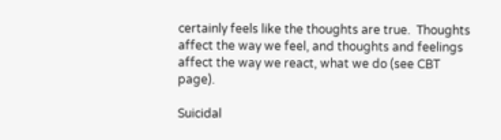certainly feels like the thoughts are true.  Thoughts affect the way we feel, and thoughts and feelings affect the way we react, what we do (see CBT page).

Suicidal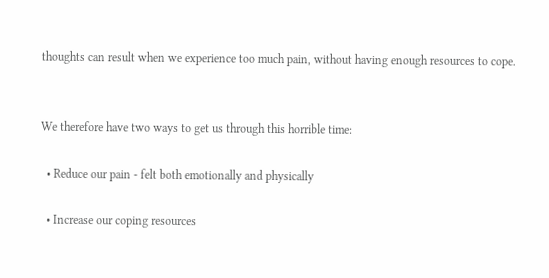thoughts can result when we experience too much pain, without having enough resources to cope.


We therefore have two ways to get us through this horrible time:

  • Reduce our pain - felt both emotionally and physically

  • Increase our coping resources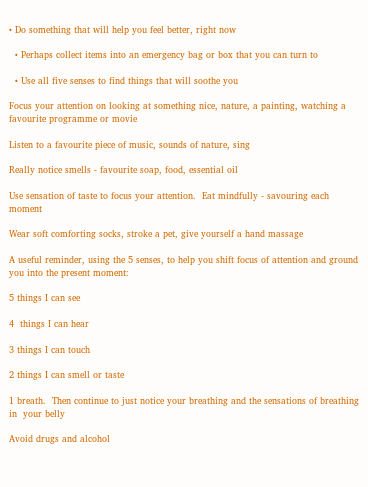• Do something that will help you feel better, right now

  • Perhaps collect items into an emergency bag or box that you can turn to

  • Use all five senses to find things that will soothe you

Focus your attention on looking at something nice, nature, a painting, watching a favourite programme or movie

Listen to a favourite piece of music, sounds of nature, sing

Really notice smells - favourite soap, food, essential oil

Use sensation of taste to focus your attention.  Eat mindfully - savouring each moment

Wear soft comforting socks, stroke a pet, give yourself a hand massage

A useful reminder, using the 5 senses, to help you shift focus of attention and ground you into the present moment:

5 things I can see

4  things I can hear

3 things I can touch

2 things I can smell or taste

1 breath.  Then continue to just notice your breathing and the sensations of breathing in  your belly

Avoid drugs and alcohol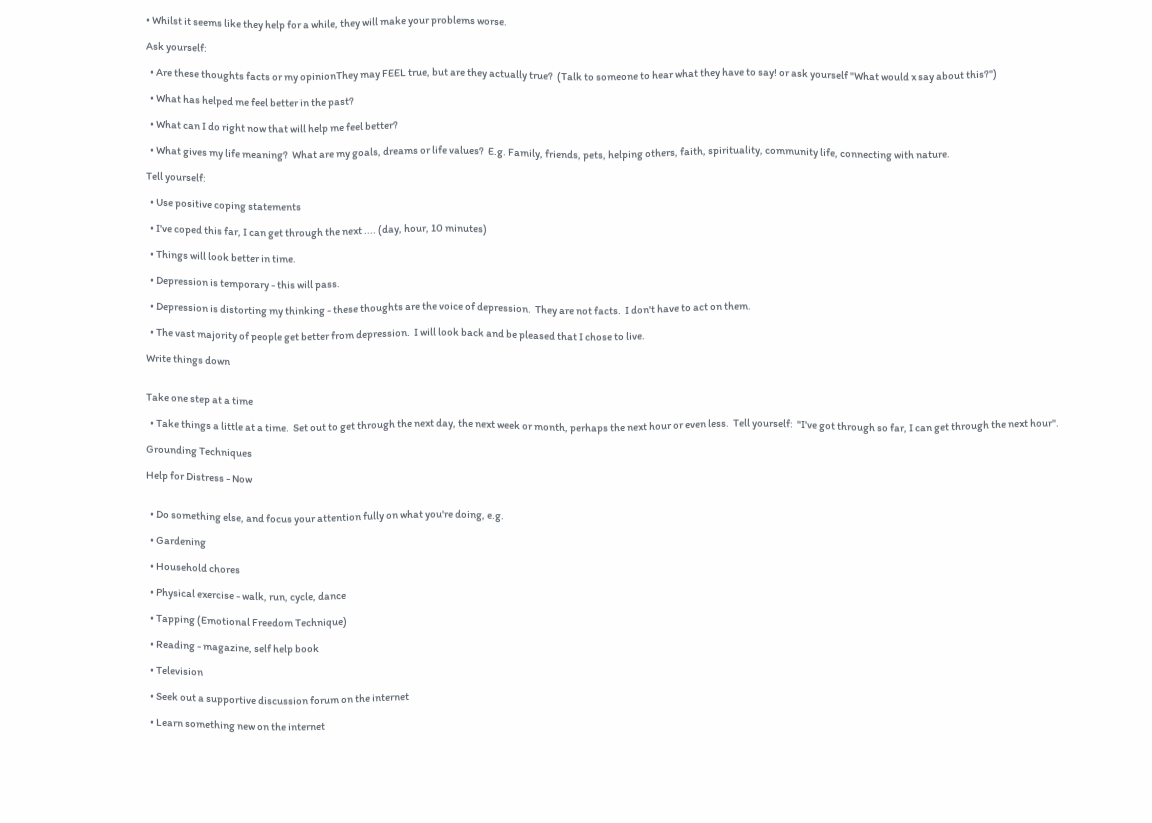• Whilst it seems like they help for a while, they will make your problems worse.

Ask yourself:

  • Are these thoughts facts or my opinionThey may FEEL true, but are they actually true?  (Talk to someone to hear what they have to say! or ask yourself "What would x say about this?")

  • What has helped me feel better in the past?

  • What can I do right now that will help me feel better?

  • What gives my life meaning?  What are my goals, dreams or life values?  E.g. Family, friends, pets, helping others, faith, spirituality, community life, connecting with nature.

Tell yourself:

  • Use positive coping statements

  • I've coped this far, I can get through the next .... (day, hour, 10 minutes)

  • Things will look better in time.

  • Depression is temporary - this will pass.

  • Depression is distorting my thinking - these thoughts are the voice of depression.  They are not facts.  I don't have to act on them.

  • The vast majority of people get better from depression.  I will look back and be pleased that I chose to live.

Write things down


Take one step at a time

  • Take things a little at a time.  Set out to get through the next day, the next week or month, perhaps the next hour or even less.  Tell yourself:  "I've got through so far, I can get through the next hour".

Grounding Techniques

Help for Distress - Now


  • Do something else, and focus your attention fully on what you're doing, e.g.

  • Gardening

  • Household chores

  • Physical exercise - walk, run, cycle, dance

  • Tapping (Emotional Freedom Technique)

  • Reading - magazine, self help book

  • Television

  • Seek out a supportive discussion forum on the internet

  • Learn something new on the internet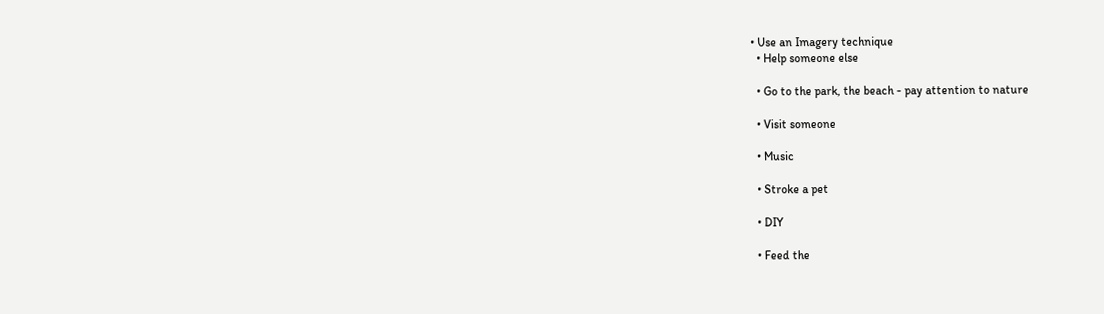• Use an Imagery technique
  • Help someone else

  • Go to the park, the beach - pay attention to nature

  • Visit someone

  • Music

  • Stroke a pet

  • DIY

  • Feed the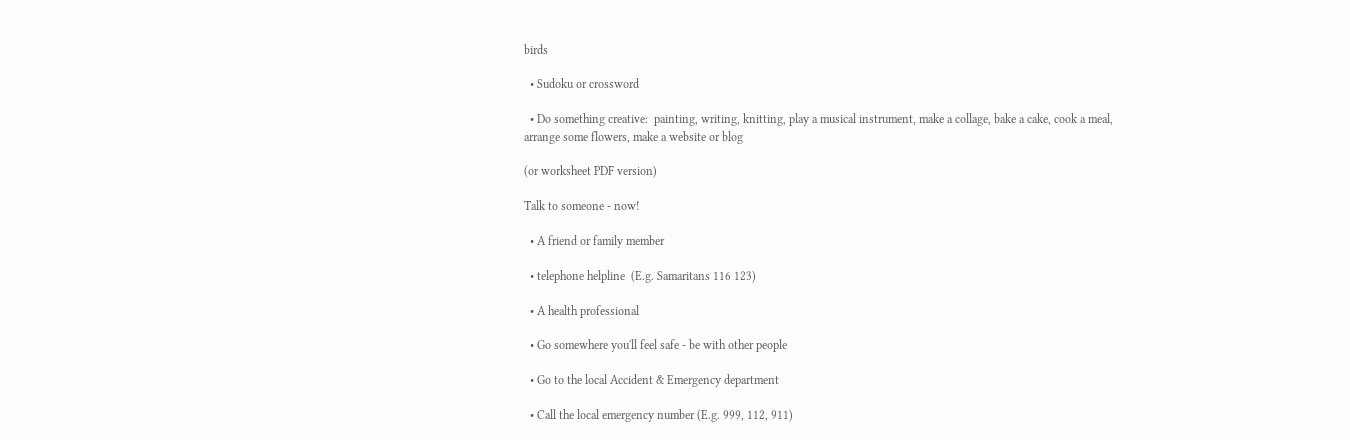birds

  • Sudoku or crossword

  • Do something creative:  painting, writing, knitting, play a musical instrument, make a collage, bake a cake, cook a meal, arrange some flowers, make a website or blog

(or worksheet PDF version)

Talk to someone - now!

  • A friend or family member

  • telephone helpline  (E.g. Samaritans 116 123)

  • A health professional

  • Go somewhere you'll feel safe - be with other people

  • Go to the local Accident & Emergency department

  • Call the local emergency number (E.g. 999, 112, 911)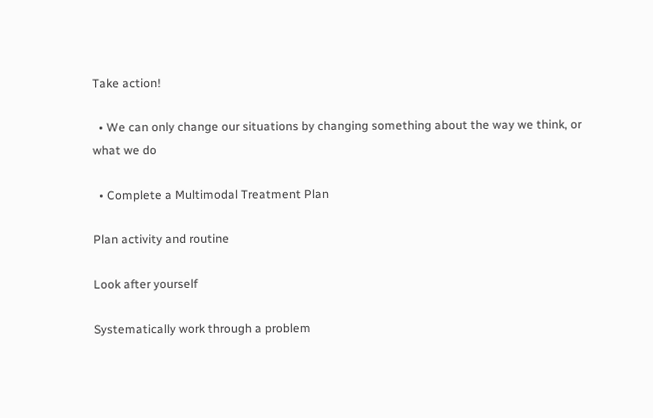Take action!

  • We can only change our situations by changing something about the way we think, or what we do

  • Complete a Multimodal Treatment Plan

Plan activity and routine

Look after yourself

Systematically work through a problem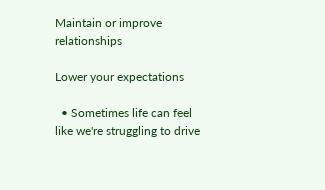Maintain or improve relationships

Lower your expectations

  • Sometimes life can feel like we're struggling to drive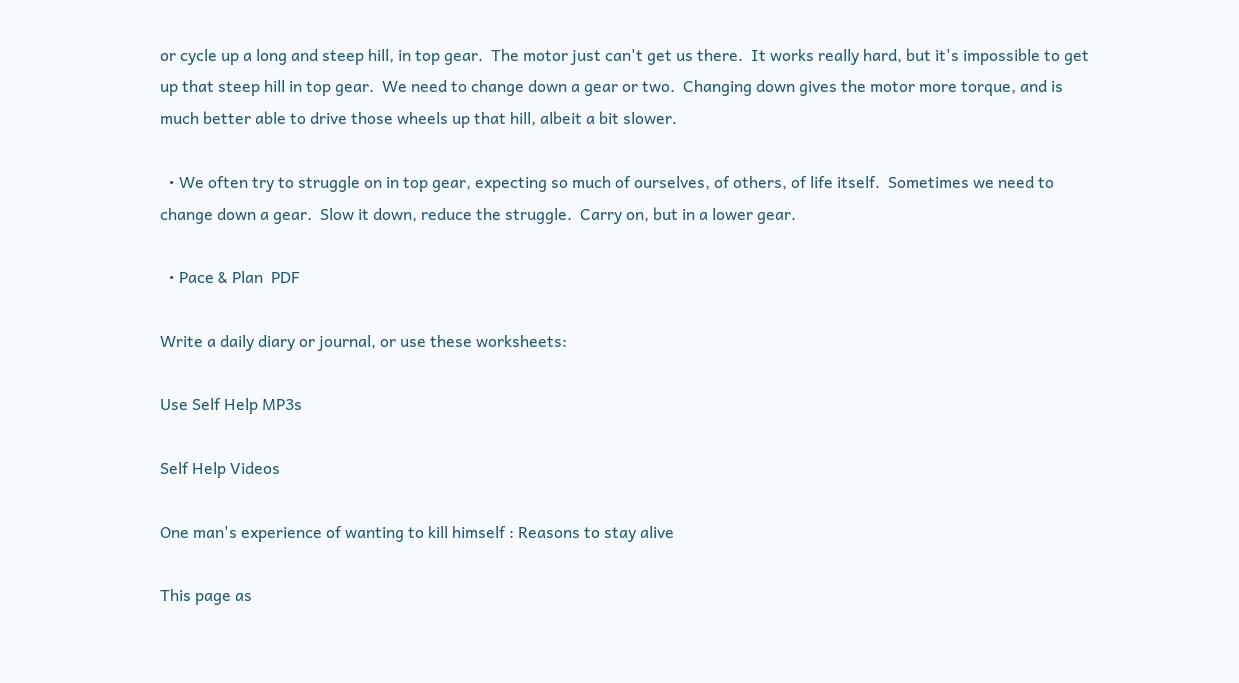or cycle up a long and steep hill, in top gear.  The motor just can't get us there.  It works really hard, but it's impossible to get up that steep hill in top gear.  We need to change down a gear or two.  Changing down gives the motor more torque, and is much better able to drive those wheels up that hill, albeit a bit slower.

  • We often try to struggle on in top gear, expecting so much of ourselves, of others, of life itself.  Sometimes we need to change down a gear.  Slow it down, reduce the struggle.  Carry on, but in a lower gear.

  • Pace & Plan  PDF

Write a daily diary or journal, or use these worksheets:

Use Self Help MP3s

Self Help Videos

One man's experience of wanting to kill himself : Reasons to stay alive

This page as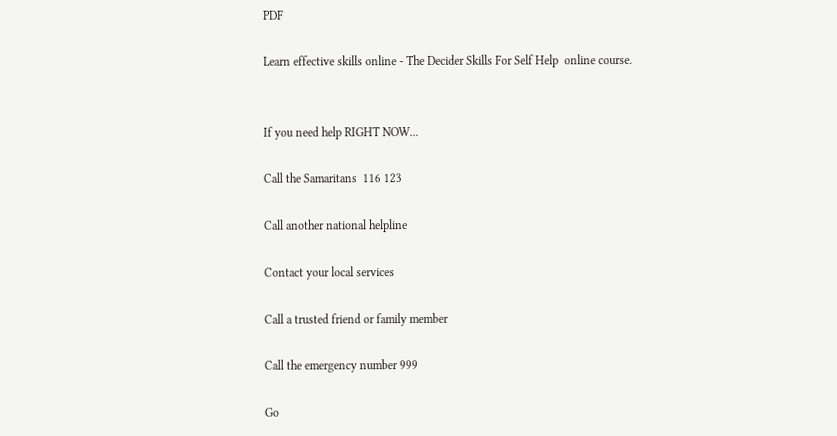PDF

Learn effective skills online - The Decider Skills For Self Help  online course.


If you need help RIGHT NOW...

Call the Samaritans  116 123

Call another national helpline

Contact your local services

Call a trusted friend or family member

Call the emergency number 999

Go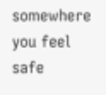somewhere you feel safe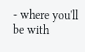- where you'll be with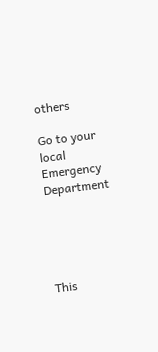others

Go to your local Emergency Department





This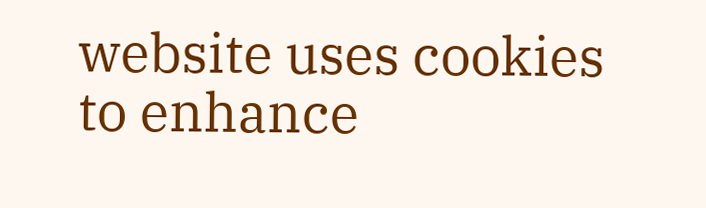website uses cookies to enhance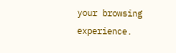your browsing experience.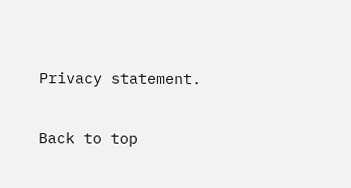Privacy statement.

Back to top